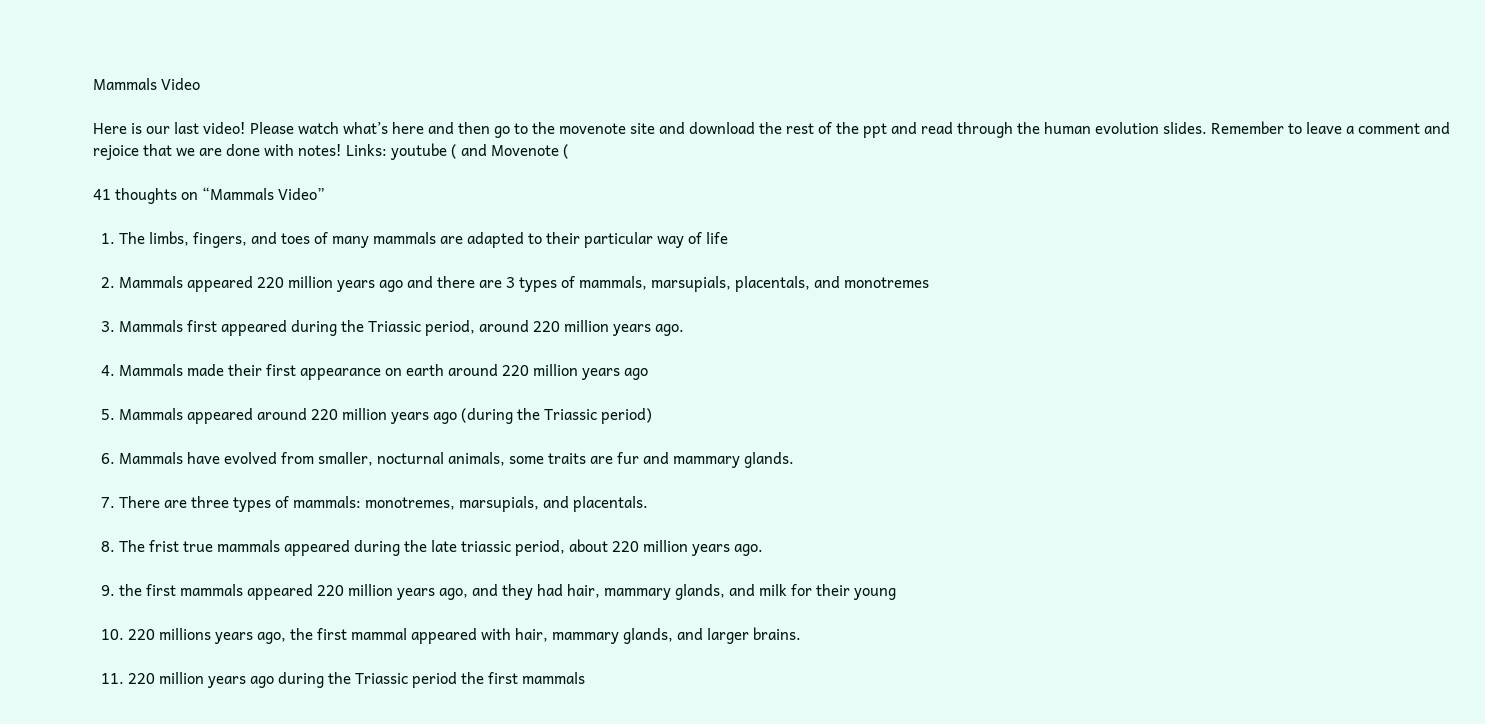Mammals Video

Here is our last video! Please watch what’s here and then go to the movenote site and download the rest of the ppt and read through the human evolution slides. Remember to leave a comment and rejoice that we are done with notes! Links: youtube ( and Movenote (

41 thoughts on “Mammals Video”

  1. The limbs, fingers, and toes of many mammals are adapted to their particular way of life

  2. Mammals appeared 220 million years ago and there are 3 types of mammals, marsupials, placentals, and monotremes

  3. Mammals first appeared during the Triassic period, around 220 million years ago.

  4. Mammals made their first appearance on earth around 220 million years ago

  5. Mammals appeared around 220 million years ago (during the Triassic period)

  6. Mammals have evolved from smaller, nocturnal animals, some traits are fur and mammary glands.

  7. There are three types of mammals: monotremes, marsupials, and placentals.

  8. The frist true mammals appeared during the late triassic period, about 220 million years ago.

  9. the first mammals appeared 220 million years ago, and they had hair, mammary glands, and milk for their young

  10. 220 millions years ago, the first mammal appeared with hair, mammary glands, and larger brains.

  11. 220 million years ago during the Triassic period the first mammals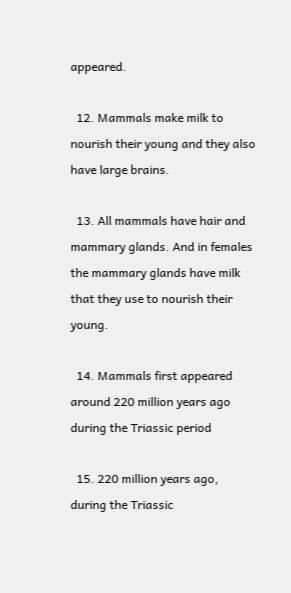appeared.

  12. Mammals make milk to nourish their young and they also have large brains.

  13. All mammals have hair and mammary glands. And in females the mammary glands have milk that they use to nourish their young.

  14. Mammals first appeared around 220 million years ago during the Triassic period

  15. 220 million years ago, during the Triassic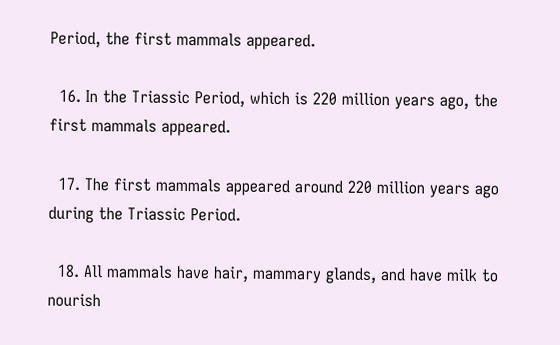Period, the first mammals appeared.

  16. In the Triassic Period, which is 220 million years ago, the first mammals appeared.

  17. The first mammals appeared around 220 million years ago during the Triassic Period.

  18. All mammals have hair, mammary glands, and have milk to nourish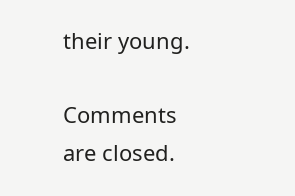their young.

Comments are closed.